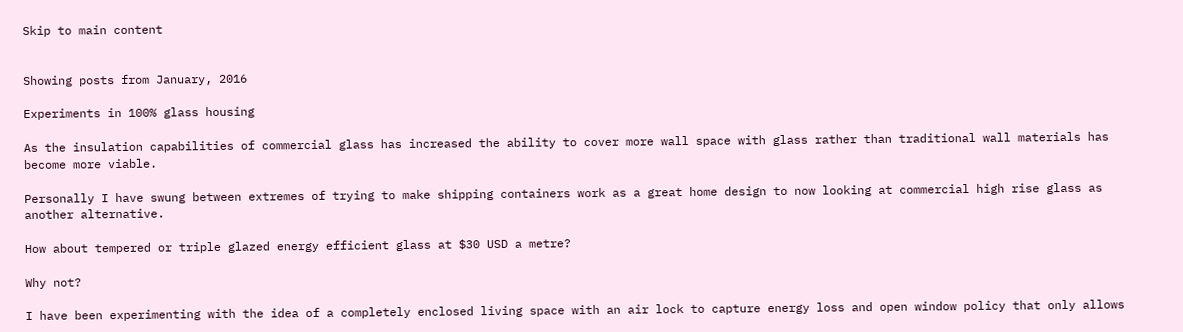Skip to main content


Showing posts from January, 2016

Experiments in 100% glass housing

As the insulation capabilities of commercial glass has increased the ability to cover more wall space with glass rather than traditional wall materials has become more viable.

Personally I have swung between extremes of trying to make shipping containers work as a great home design to now looking at commercial high rise glass as another alternative.

How about tempered or triple glazed energy efficient glass at $30 USD a metre?

Why not?

I have been experimenting with the idea of a completely enclosed living space with an air lock to capture energy loss and open window policy that only allows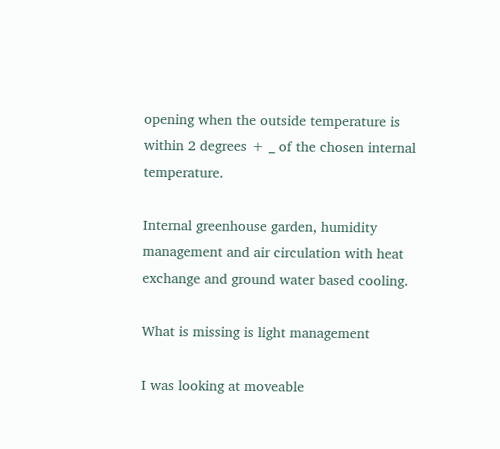opening when the outside temperature is within 2 degrees + _ of the chosen internal temperature.

Internal greenhouse garden, humidity management and air circulation with heat exchange and ground water based cooling.

What is missing is light management

I was looking at moveable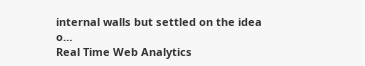internal walls but settled on the idea o…
Real Time Web Analytics